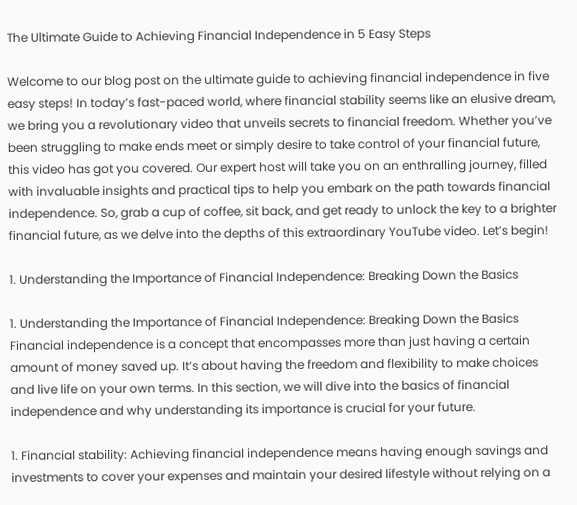The Ultimate Guide to Achieving Financial Independence in 5 Easy Steps

Welcome to our blog post on the ultimate guide to achieving financial independence in five easy steps! In today’s fast-paced world, where financial stability seems like an elusive dream, we bring you a revolutionary video that unveils secrets to financial freedom. Whether you’ve been struggling to make ends meet or simply desire to take control of your financial future, this video has got you covered. Our expert host will take you on an enthralling journey, filled with invaluable insights and practical tips to help you embark on the path towards financial independence. So, grab a cup of coffee, sit back, and get ready to unlock the key to a brighter financial future, as we delve into the depths of this extraordinary YouTube video. Let’s begin!

1. Understanding the Importance of Financial Independence: Breaking Down the Basics

1. Understanding the Importance of Financial Independence: Breaking Down the Basics
Financial independence is a concept that encompasses more than just having a certain amount of money saved up. It’s about having the freedom and flexibility to make choices and live life on your own terms. In this section, we will dive into the basics of financial independence and why understanding its importance is crucial for your future.

1. Financial stability: Achieving financial independence means having enough savings and investments to cover your expenses and maintain your desired lifestyle without relying on a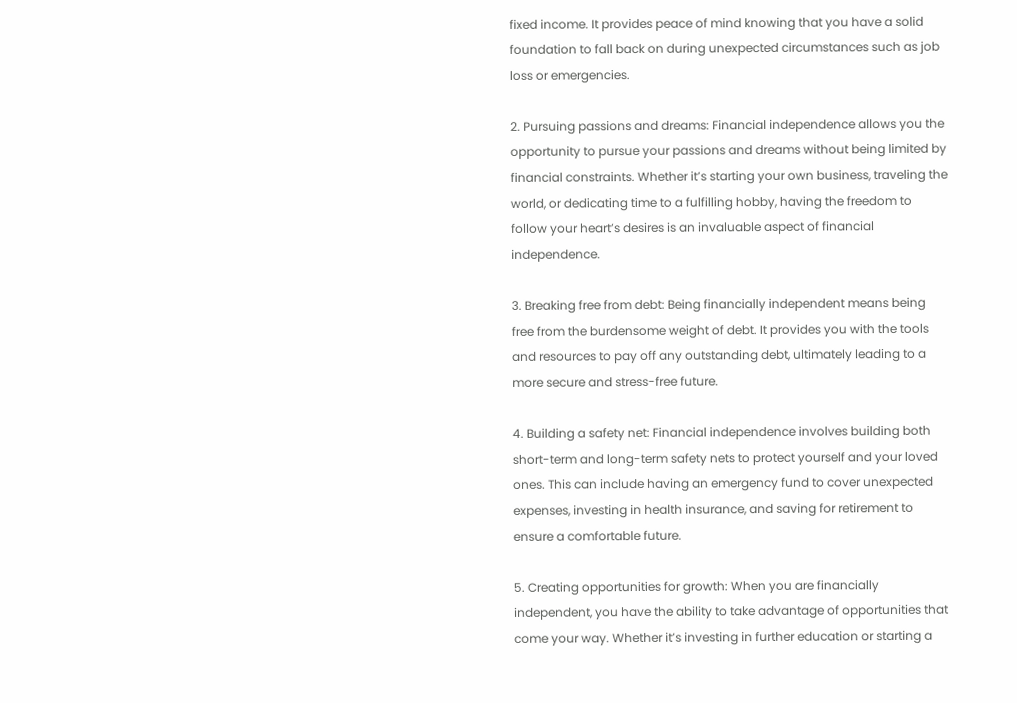fixed income. It provides peace of mind knowing that you have a solid foundation to fall back on during unexpected circumstances such as job loss or emergencies.

2. Pursuing passions and dreams: Financial independence allows you the opportunity to pursue your passions and dreams without being limited by financial constraints. Whether it’s starting your own business, traveling the world, or dedicating time to a fulfilling hobby, having the freedom to follow your heart’s desires is an invaluable aspect of financial independence.

3. Breaking free from debt: Being financially independent means being free from the burdensome weight of debt. It provides you with the tools and resources to pay off any outstanding debt, ultimately leading to a more secure and stress-free future.

4. Building a safety net: Financial independence involves building both short-term and long-term safety nets to protect yourself and your loved ones. This can include having an emergency fund to cover unexpected expenses, investing in health insurance, and saving for retirement to ensure a comfortable future.

5. Creating opportunities for growth: When you are financially independent, you have the ability to take advantage of opportunities that come your way. Whether it’s investing in further education or starting a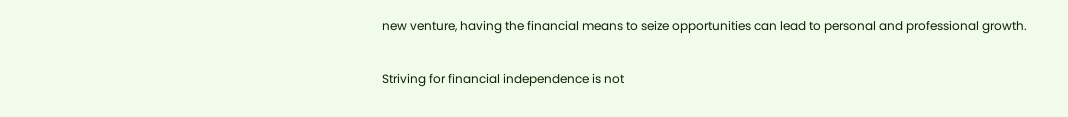new venture, having the financial means to seize opportunities can lead to personal and professional growth.

Striving for financial independence is not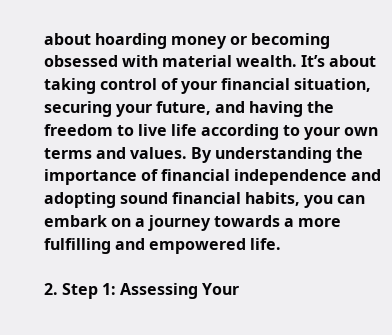about hoarding money or becoming obsessed with material wealth. It’s about taking control of your financial situation, securing your future, and having the freedom to live life according to your own terms and values. By understanding the importance of financial independence and adopting sound financial habits, you can embark on a journey towards a more fulfilling and empowered life.

2. Step 1: Assessing Your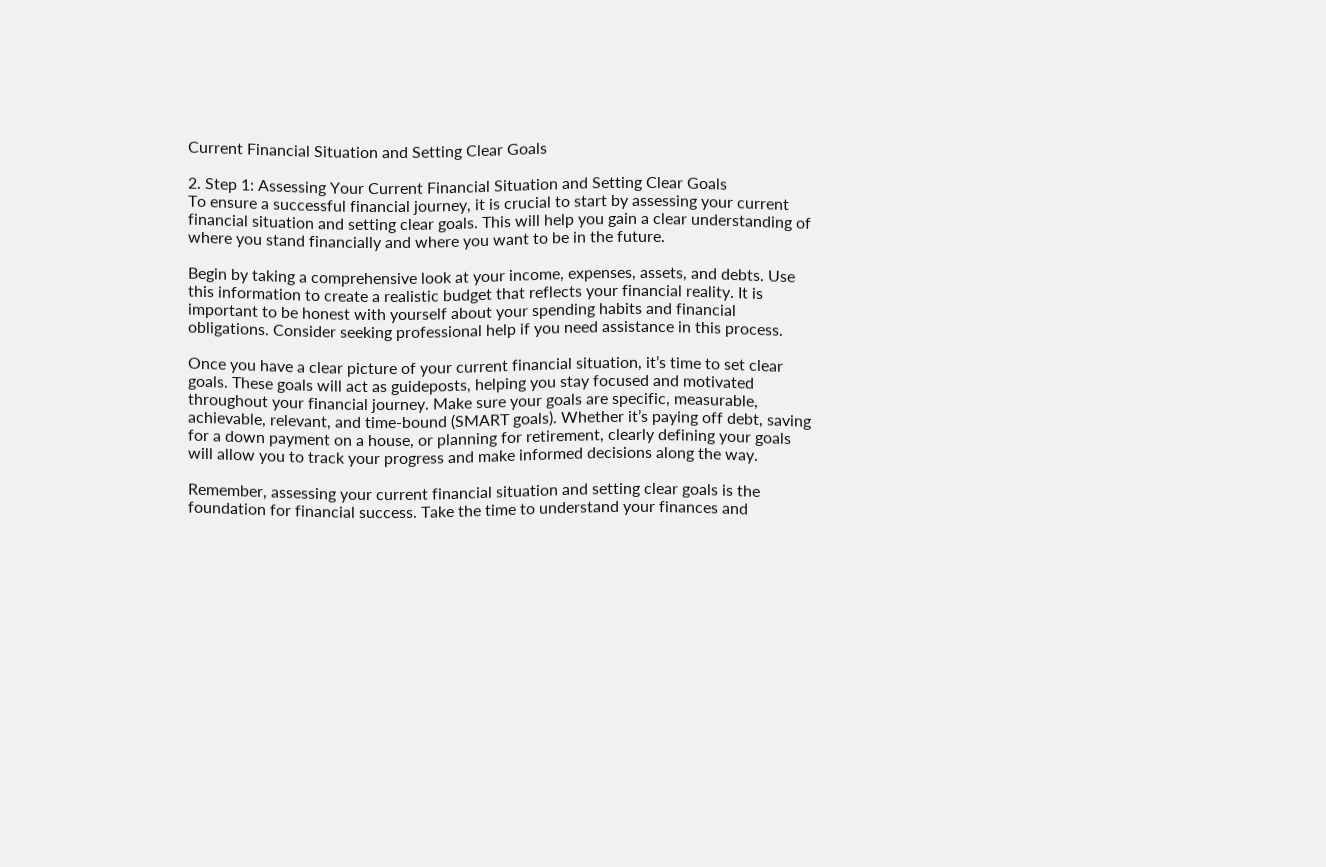Current Financial Situation and Setting Clear Goals

2. Step 1: Assessing Your Current Financial Situation and Setting Clear Goals
To ensure a successful financial journey, it is crucial to start by assessing your current financial situation and setting clear goals. This will help you gain a clear understanding of where you stand financially and where you want to be in the future.

Begin by taking a comprehensive look at your income, expenses, assets, and debts. Use this information to create a realistic budget that reflects your financial reality. It is important to be honest with yourself about your spending habits and financial obligations. Consider seeking professional help if you need assistance in this process.

Once you have a clear picture of your current financial situation, it’s time to set clear goals. These goals will act as guideposts, helping you stay focused and motivated throughout your financial journey. Make sure your goals are specific, measurable, achievable, relevant, and time-bound (SMART goals). Whether it’s paying off debt, saving for a down payment on a house, or planning for retirement, clearly defining your goals will allow you to track your progress and make informed decisions along the way.

Remember, assessing your current financial situation and setting clear goals is the foundation for financial success. Take the time to understand your finances and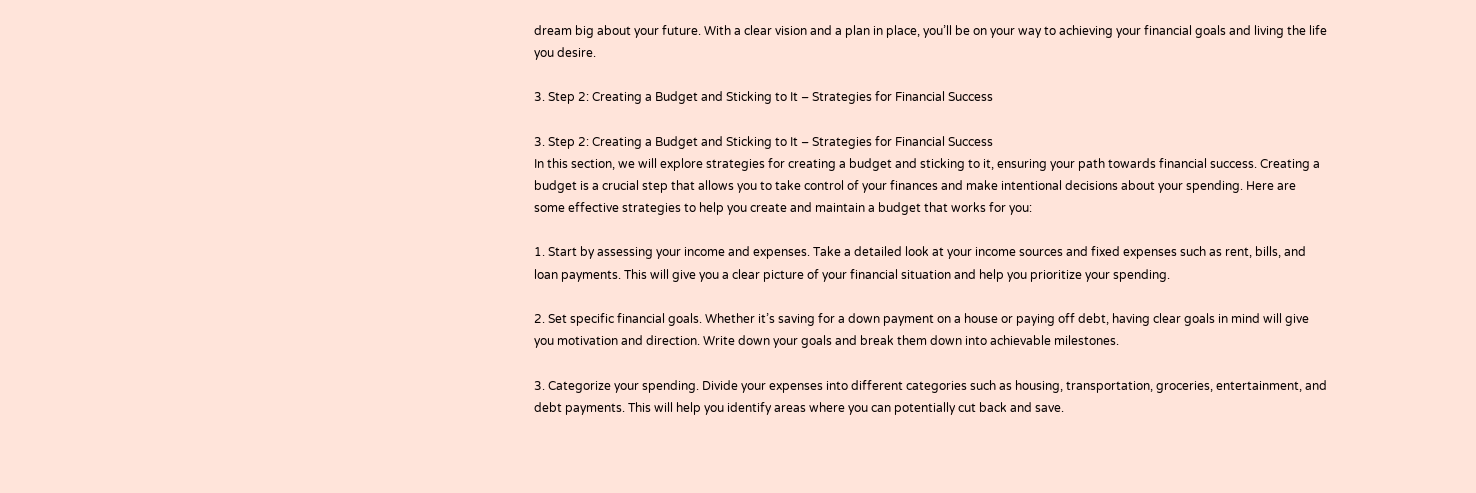dream big about your future. With a clear vision and a plan in place, you’ll be on your way to achieving your financial goals and living the life you desire.

3. Step 2: Creating a Budget and Sticking to It – Strategies for Financial Success

3. Step 2: Creating a Budget and Sticking to It – Strategies for Financial Success
In this section, we will explore strategies for creating a budget and sticking to it, ensuring your path towards financial success. Creating a budget is a crucial step that allows you to take control of your finances and make intentional decisions about your spending. Here are some effective strategies to help you create and maintain a budget that works for you:

1. Start by assessing your income and expenses. Take a detailed look at your income sources and fixed expenses such as rent, bills, and loan payments. This will give you a clear picture of your financial situation and help you prioritize your spending.

2. Set specific financial goals. Whether it’s saving for a down payment on a house or paying off debt, having clear goals in mind will give you motivation and direction. Write down your goals and break them down into achievable milestones.

3. Categorize your spending. Divide your expenses into different categories such as housing, transportation, groceries, entertainment, and debt payments. This will help you identify areas where you can potentially cut back and save.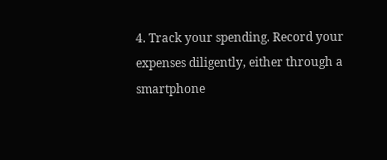4. Track your spending. Record your expenses diligently, either through a smartphone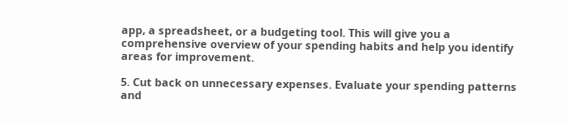app, a spreadsheet, or a budgeting tool. This will give you a comprehensive overview of your spending habits and help you identify areas for improvement.

5. Cut back on unnecessary expenses. Evaluate your spending patterns and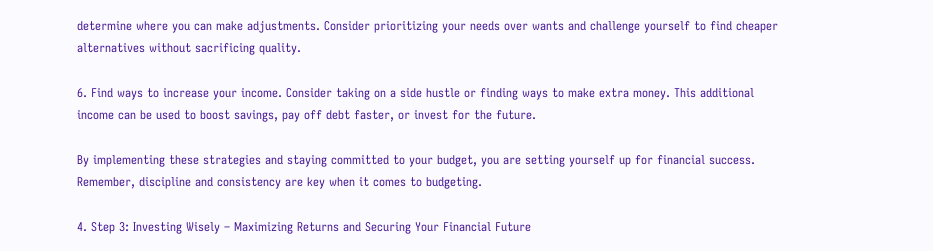determine where you can make adjustments. Consider prioritizing your needs over wants and challenge yourself to find cheaper alternatives without sacrificing quality.

6. Find ways to increase your income. Consider taking on a side hustle or finding ways to make extra money. This additional income can be used to boost savings, pay off debt faster, or invest for the future.

By implementing these strategies and staying committed to your budget, you are setting yourself up for financial success. Remember, discipline and consistency are key when it comes to budgeting.

4. Step 3: Investing Wisely – Maximizing Returns and Securing Your Financial Future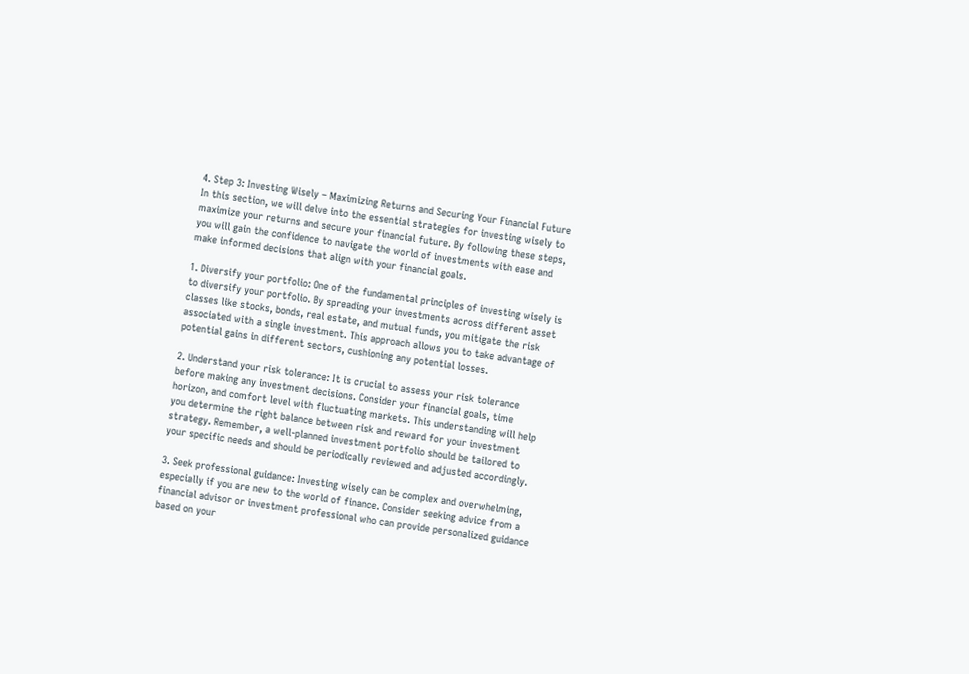4. Step 3: Investing Wisely – Maximizing Returns and Securing Your Financial Future
In this section, we will delve into the essential strategies for investing wisely to maximize your returns and secure your financial future. By following these steps, you will gain the confidence to navigate the world of investments with ease and make informed decisions that align with your financial goals.

1. Diversify your portfolio: One of the fundamental principles of investing wisely is to diversify your portfolio. By spreading your investments across different asset classes like stocks, bonds, real estate, and mutual funds, you mitigate the risk associated with a single investment. This approach allows you to take advantage of potential gains in different sectors, cushioning any potential losses.

2. Understand your risk tolerance: It is crucial to assess your risk tolerance before making any investment decisions. Consider your financial goals, time horizon, and comfort level with fluctuating markets. This understanding will help you determine the right balance between risk and reward for your investment strategy. Remember, a well-planned investment portfolio should be tailored to your specific needs and should be periodically reviewed and adjusted accordingly.

3. Seek professional guidance: Investing wisely can be complex and overwhelming, especially if you are new to the world of finance. Consider seeking advice from a financial advisor or investment professional who can provide personalized guidance based on your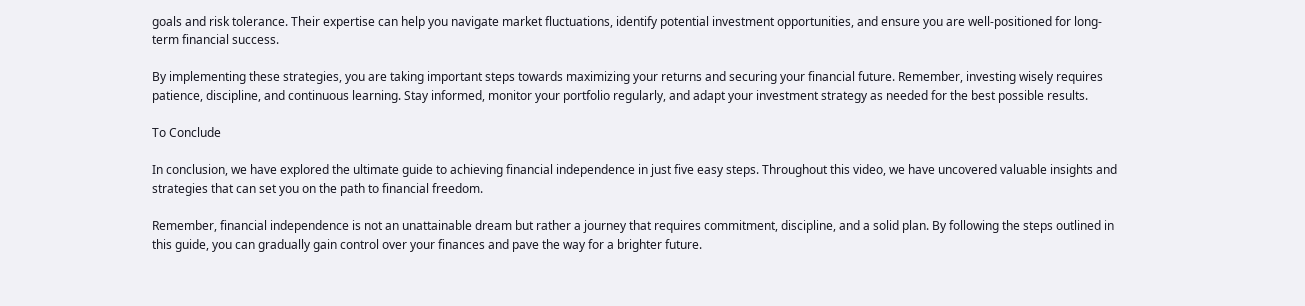goals and risk tolerance. Their expertise can help you navigate market fluctuations, identify potential investment opportunities, and ensure you are well-positioned for long-term financial success.

By implementing these strategies, you are taking important steps towards maximizing your returns and securing your financial future. Remember, investing wisely requires patience, discipline, and continuous learning. Stay informed, monitor your portfolio regularly, and adapt your investment strategy as needed for the best possible results.

To Conclude

In conclusion, we have explored the ultimate guide to achieving financial independence in just five easy steps. Throughout this video, we have uncovered valuable insights and strategies that can set you on the path to financial freedom.

Remember, financial independence is not an unattainable dream but rather a journey that requires commitment, discipline, and a solid plan. By following the steps outlined in this guide, you can gradually gain control over your finances and pave the way for a brighter future.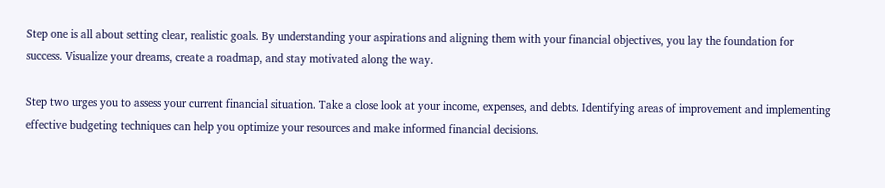Step one is all about setting clear, realistic goals. By understanding your aspirations and aligning them with your financial objectives, you lay the foundation for success. Visualize your dreams, create a roadmap, and stay motivated along the way.

Step two urges you to assess your current financial situation. Take a close look at your income, expenses, and debts. Identifying areas of improvement and implementing effective budgeting techniques can help you optimize your resources and make informed financial decisions.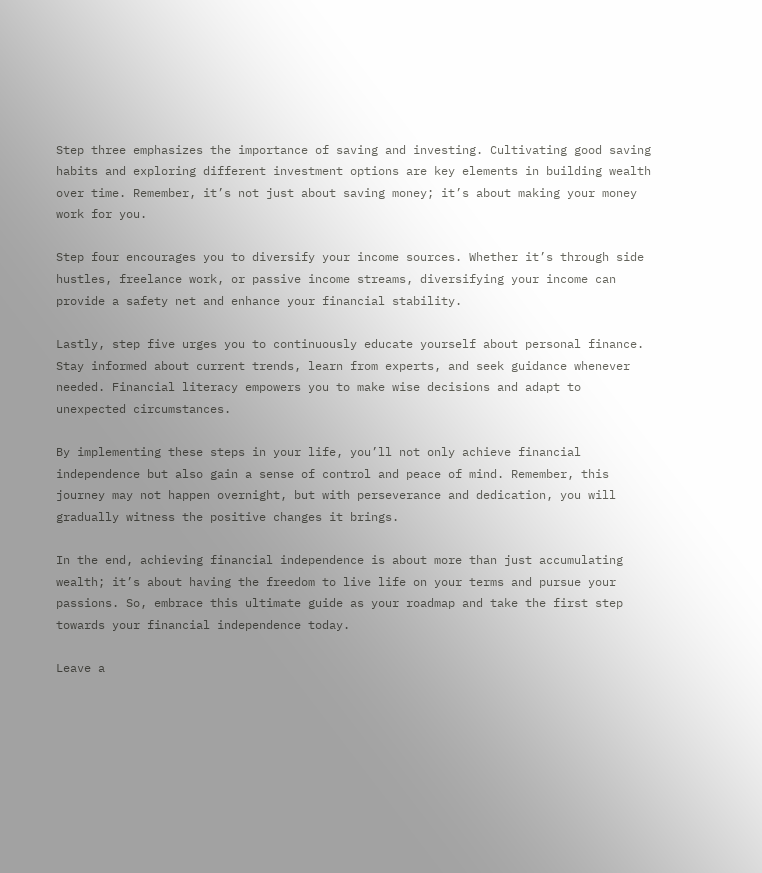Step three emphasizes the importance of saving and investing. Cultivating good saving habits and exploring different investment options are key elements in building wealth over time. Remember, it’s not just about saving money; it’s about making your money work for you.

Step four encourages you to diversify your income sources. Whether it’s through side hustles, freelance work, or passive income streams, diversifying your income can provide a safety net and enhance your financial stability.

Lastly, step five urges you to continuously educate yourself about personal finance. Stay informed about current trends, learn from experts, and seek guidance whenever needed. Financial literacy empowers you to make wise decisions and adapt to unexpected circumstances.

By implementing these steps in your life, you’ll not only achieve financial independence but also gain a sense of control and peace of mind. Remember, this journey may not happen overnight, but with perseverance and dedication, you will gradually witness the positive changes it brings.

In the end, achieving financial independence is about more than just accumulating wealth; it’s about having the freedom to live life on your terms and pursue your passions. So, embrace this ultimate guide as your roadmap and take the first step towards your financial independence today.

Leave a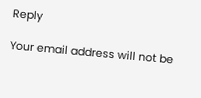Reply

Your email address will not be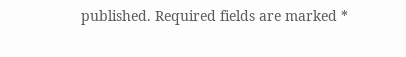published. Required fields are marked *